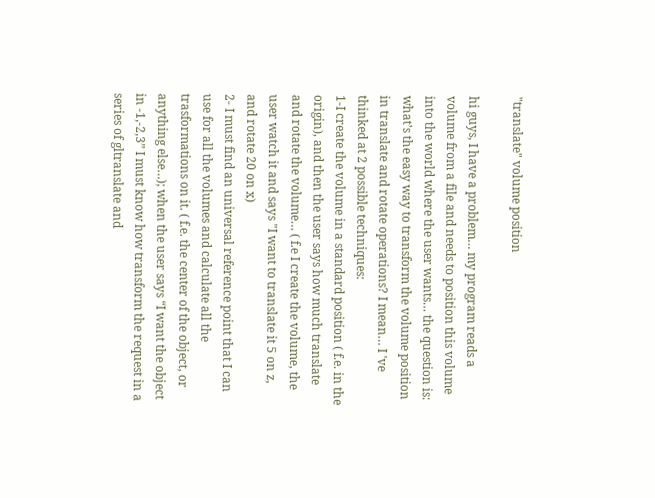"translate" volume position

hi guys, I have a problem… my program reads a volume from a file and needs to position this volume into the world where the user wants… the question is: what’s the easy way to transform the volume position in translate and rotate operations? I mean… I 've thinked at 2 possible techniques:
1-I create the volume in a standard position ( f.e. in the origin), and then the user says how much translate and rotate the volume… ( f.e I create the volume, the user watch it and says "I want to translate it 5 on z, and rotate 20 on x)
2- I must find an universal reference point that I can use for all the volumes and calculate all the trasformations on it. ( f.e. the center of the object, or anything else…); when the user says “I want the object in -1,-2,3” I must know how transform the request in a series of gltranslate and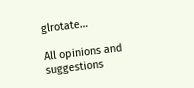glrotate…

All opinions and suggestions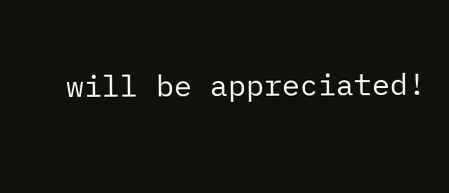will be appreciated!